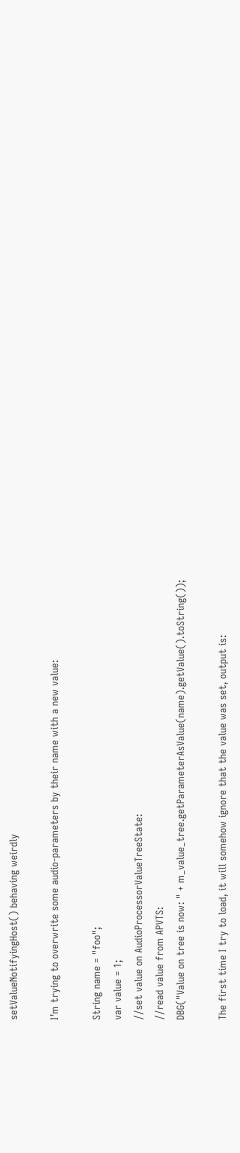setValueNotifyingHost() behaving weirdly

I’m trying to overwrite some audio-parameters by their name with a new value:

String name = "foo";
var value = 1;
//set value on AudioProcessorValueTreeState:
//read value from APVTS:
DBG("Value on tree is now: " + m_value_tree.getParameterAsValue(name).getValue().toString());

The first time I try to load, it will somehow ignore that the value was set, output is: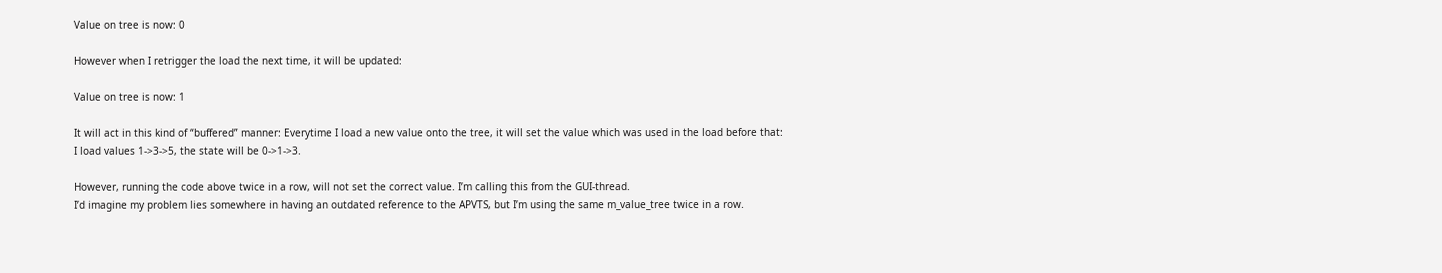Value on tree is now: 0

However when I retrigger the load the next time, it will be updated:

Value on tree is now: 1

It will act in this kind of “buffered” manner: Everytime I load a new value onto the tree, it will set the value which was used in the load before that:
I load values 1->3->5, the state will be 0->1->3.

However, running the code above twice in a row, will not set the correct value. I’m calling this from the GUI-thread.
I’d imagine my problem lies somewhere in having an outdated reference to the APVTS, but I’m using the same m_value_tree twice in a row.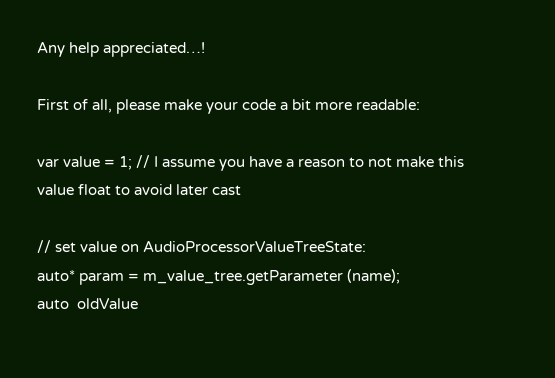Any help appreciated…!

First of all, please make your code a bit more readable:

var value = 1; // I assume you have a reason to not make this value float to avoid later cast

// set value on AudioProcessorValueTreeState:
auto* param = m_value_tree.getParameter (name);
auto  oldValue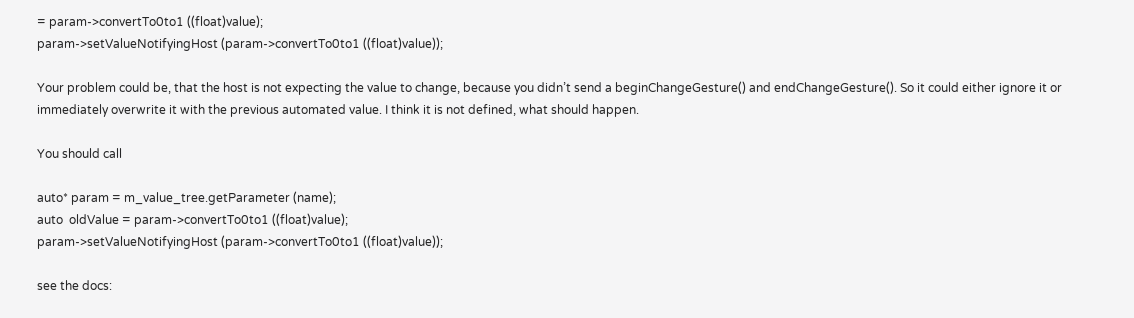= param->convertTo0to1 ((float)value);
param->setValueNotifyingHost (param->convertTo0to1 ((float)value));

Your problem could be, that the host is not expecting the value to change, because you didn’t send a beginChangeGesture() and endChangeGesture(). So it could either ignore it or immediately overwrite it with the previous automated value. I think it is not defined, what should happen.

You should call

auto* param = m_value_tree.getParameter (name);
auto  oldValue = param->convertTo0to1 ((float)value);
param->setValueNotifyingHost (param->convertTo0to1 ((float)value));

see the docs: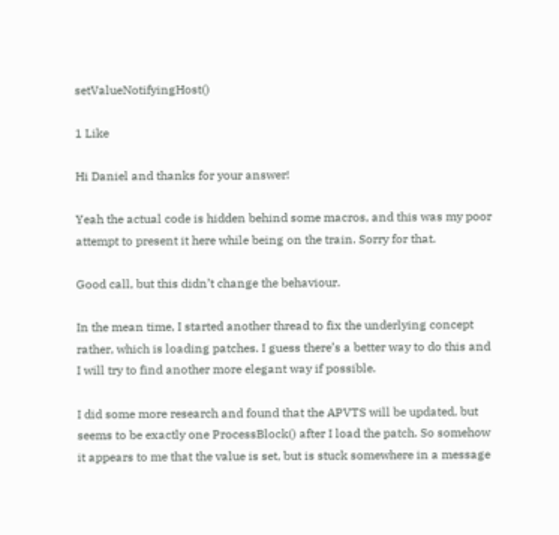setValueNotifyingHost()

1 Like

Hi Daniel and thanks for your answer!

Yeah the actual code is hidden behind some macros, and this was my poor attempt to present it here while being on the train. Sorry for that.

Good call, but this didn’t change the behaviour.

In the mean time, I started another thread to fix the underlying concept rather, which is loading patches. I guess there’s a better way to do this and I will try to find another more elegant way if possible.

I did some more research and found that the APVTS will be updated, but seems to be exactly one ProcessBlock() after I load the patch. So somehow it appears to me that the value is set, but is stuck somewhere in a message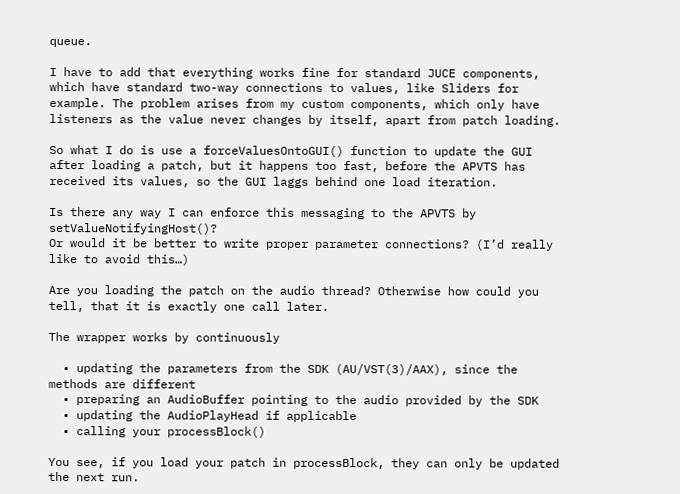queue.

I have to add that everything works fine for standard JUCE components, which have standard two-way connections to values, like Sliders for example. The problem arises from my custom components, which only have listeners as the value never changes by itself, apart from patch loading.

So what I do is use a forceValuesOntoGUI() function to update the GUI after loading a patch, but it happens too fast, before the APVTS has received its values, so the GUI laggs behind one load iteration.

Is there any way I can enforce this messaging to the APVTS by setValueNotifyingHost()?
Or would it be better to write proper parameter connections? (I’d really like to avoid this…)

Are you loading the patch on the audio thread? Otherwise how could you tell, that it is exactly one call later.

The wrapper works by continuously

  • updating the parameters from the SDK (AU/VST(3)/AAX), since the methods are different
  • preparing an AudioBuffer pointing to the audio provided by the SDK
  • updating the AudioPlayHead if applicable
  • calling your processBlock()

You see, if you load your patch in processBlock, they can only be updated the next run.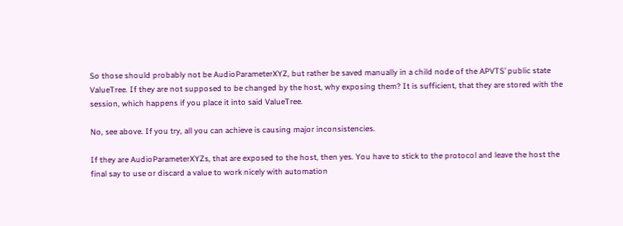So those should probably not be AudioParameterXYZ, but rather be saved manually in a child node of the APVTS’ public state ValueTree. If they are not supposed to be changed by the host, why exposing them? It is sufficient, that they are stored with the session, which happens if you place it into said ValueTree.

No, see above. If you try, all you can achieve is causing major inconsistencies.

If they are AudioParameterXYZs, that are exposed to the host, then yes. You have to stick to the protocol and leave the host the final say to use or discard a value to work nicely with automation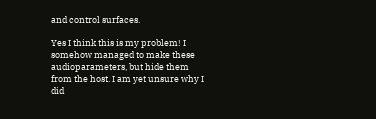and control surfaces.

Yes I think this is my problem! I somehow managed to make these audioparameters, but hide them from the host. I am yet unsure why I did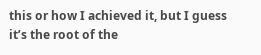this or how I achieved it, but I guess it’s the root of the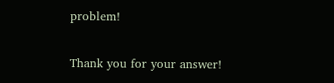problem!

Thank you for your answer!